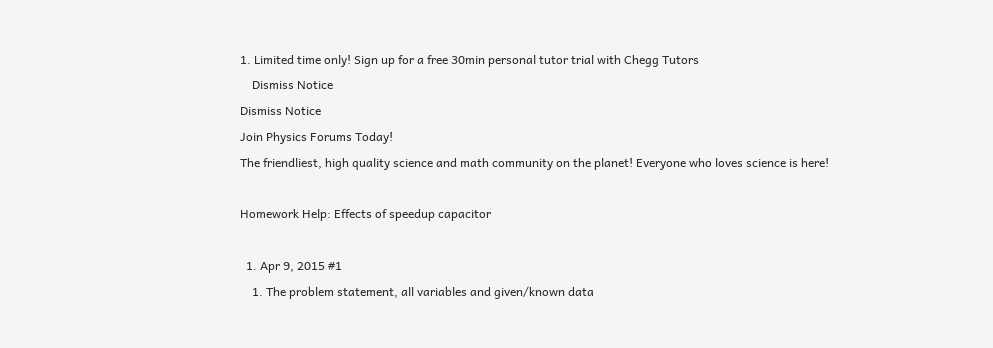1. Limited time only! Sign up for a free 30min personal tutor trial with Chegg Tutors
    Dismiss Notice
Dismiss Notice
Join Physics Forums Today!
The friendliest, high quality science and math community on the planet! Everyone who loves science is here!

Homework Help: Effects of speedup capacitor

  1. Apr 9, 2015 #1
    1. The problem statement, all variables and given/known data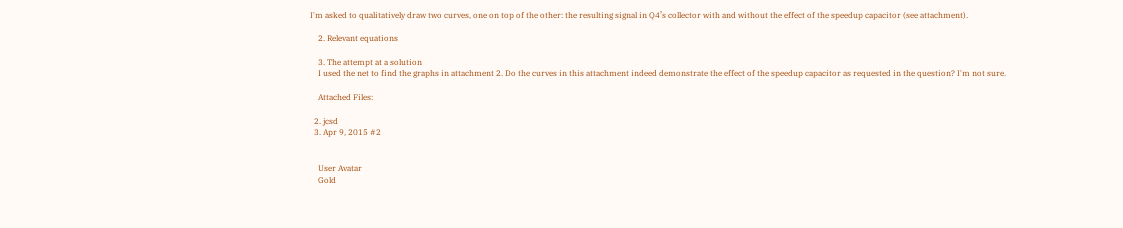I'm asked to qualitatively draw two curves, one on top of the other: the resulting signal in Q4’s collector with and without the effect of the speedup capacitor (see attachment).

    2. Relevant equations

    3. The attempt at a solution
    I used the net to find the graphs in attachment 2. Do the curves in this attachment indeed demonstrate the effect of the speedup capacitor as requested in the question? I'm not sure.

    Attached Files:

  2. jcsd
  3. Apr 9, 2015 #2


    User Avatar
    Gold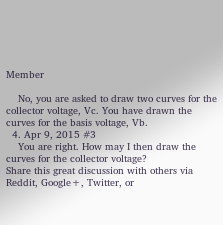Member

    No, you are asked to draw two curves for the collector voltage, Vc. You have drawn the curves for the basis voltage, Vb.
  4. Apr 9, 2015 #3
    You are right. How may I then draw the curves for the collector voltage?
Share this great discussion with others via Reddit, Google+, Twitter, or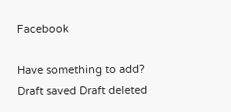Facebook

Have something to add?
Draft saved Draft deleted